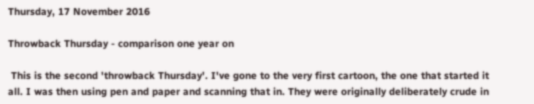Thursday, 17 November 2016

Throwback Thursday - comparison one year on

 This is the second 'throwback Thursday'. I've gone to the very first cartoon, the one that started it all. I was then using pen and paper and scanning that in. They were originally deliberately crude in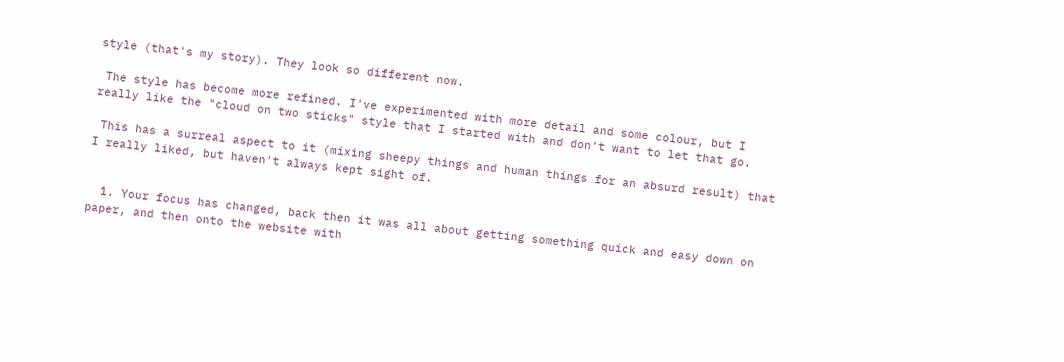style (that's my story). They look so different now.

 The style has become more refined. I've experimented with more detail and some colour, but I really like the "cloud on two sticks" style that I started with and don't want to let that go.

 This has a surreal aspect to it (mixing sheepy things and human things for an absurd result) that I really liked, but haven't always kept sight of.


  1. Your focus has changed, back then it was all about getting something quick and easy down on paper, and then onto the website with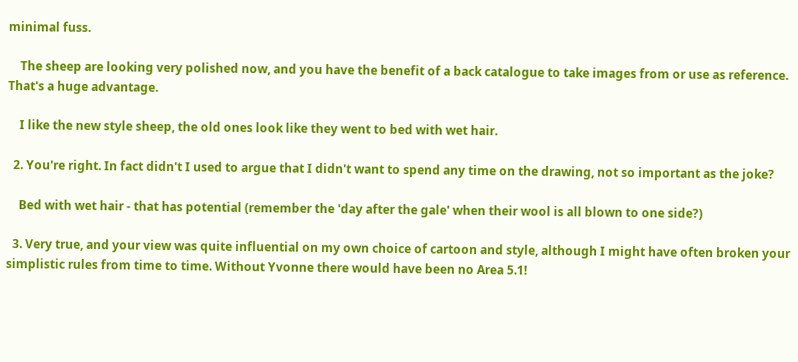minimal fuss.

    The sheep are looking very polished now, and you have the benefit of a back catalogue to take images from or use as reference. That's a huge advantage.

    I like the new style sheep, the old ones look like they went to bed with wet hair.

  2. You're right. In fact didn't I used to argue that I didn't want to spend any time on the drawing, not so important as the joke?

    Bed with wet hair - that has potential (remember the 'day after the gale' when their wool is all blown to one side?)

  3. Very true, and your view was quite influential on my own choice of cartoon and style, although I might have often broken your simplistic rules from time to time. Without Yvonne there would have been no Area 5.1!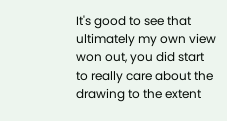It's good to see that ultimately my own view won out, you did start to really care about the drawing to the extent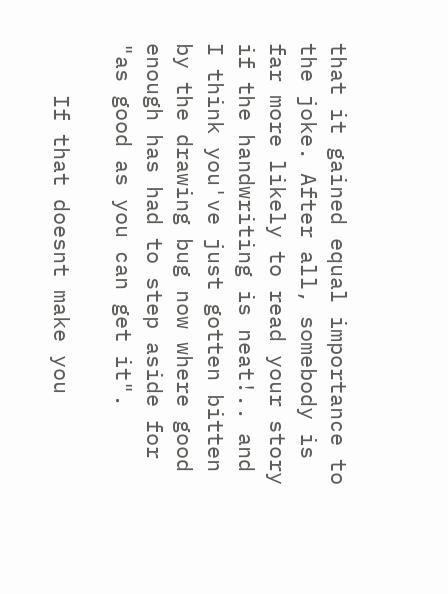that it gained equal importance to the joke. After all, somebody is far more likely to read your story if the handwriting is neat!.. and I think you've just gotten bitten by the drawing bug now where good enough has had to step aside for "as good as you can get it".

    If that doesnt make you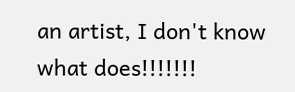an artist, I don't know what does!!!!!!!